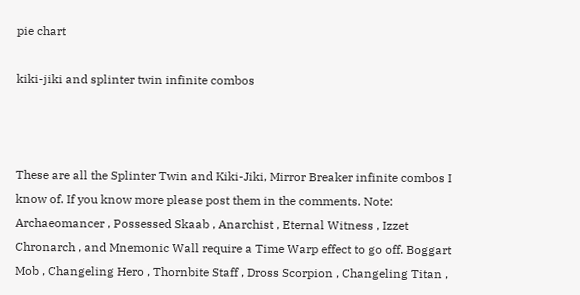pie chart

kiki-jiki and splinter twin infinite combos



These are all the Splinter Twin and Kiki-Jiki, Mirror Breaker infinite combos I know of. If you know more please post them in the comments. Note: Archaeomancer , Possessed Skaab , Anarchist , Eternal Witness , Izzet Chronarch , and Mnemonic Wall require a Time Warp effect to go off. Boggart Mob , Changeling Hero , Thornbite Staff , Dross Scorpion , Changeling Titan ,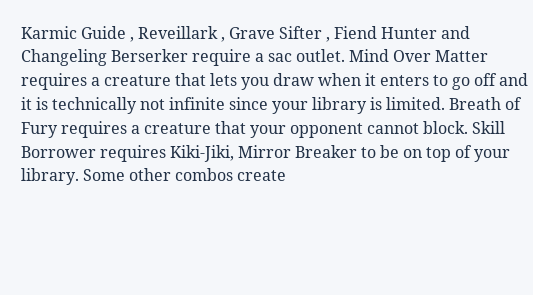Karmic Guide , Reveillark , Grave Sifter , Fiend Hunter and Changeling Berserker require a sac outlet. Mind Over Matter requires a creature that lets you draw when it enters to go off and it is technically not infinite since your library is limited. Breath of Fury requires a creature that your opponent cannot block. Skill Borrower requires Kiki-Jiki, Mirror Breaker to be on top of your library. Some other combos create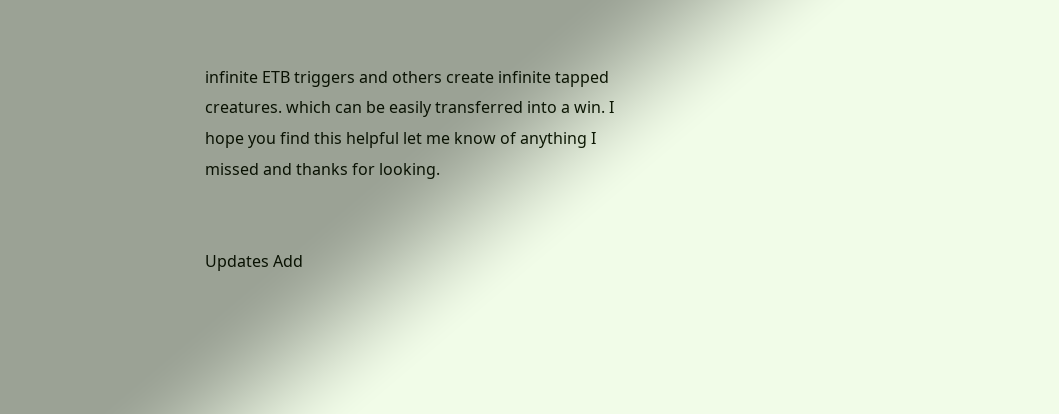infinite ETB triggers and others create infinite tapped creatures. which can be easily transferred into a win. I hope you find this helpful let me know of anything I missed and thanks for looking.


Updates Add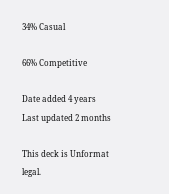34% Casual

66% Competitive

Date added 4 years
Last updated 2 months

This deck is Unformat legal.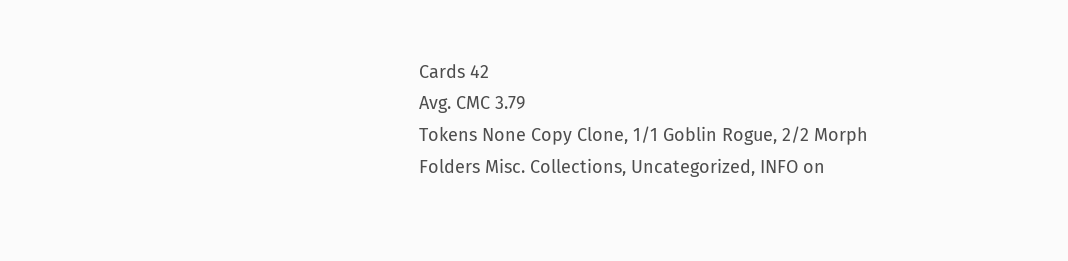Cards 42
Avg. CMC 3.79
Tokens None Copy Clone, 1/1 Goblin Rogue, 2/2 Morph
Folders Misc. Collections, Uncategorized, INFO on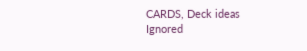CARDS, Deck ideas
Ignored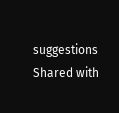suggestions
Shared with